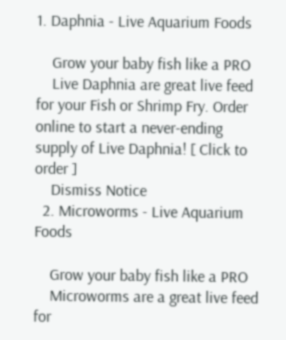1. Daphnia - Live Aquarium Foods

    Grow your baby fish like a PRO
    Live Daphnia are great live feed for your Fish or Shrimp Fry. Order online to start a never-ending supply of Live Daphnia! [ Click to order ]
    Dismiss Notice
  2. Microworms - Live Aquarium Foods

    Grow your baby fish like a PRO
    Microworms are a great live feed for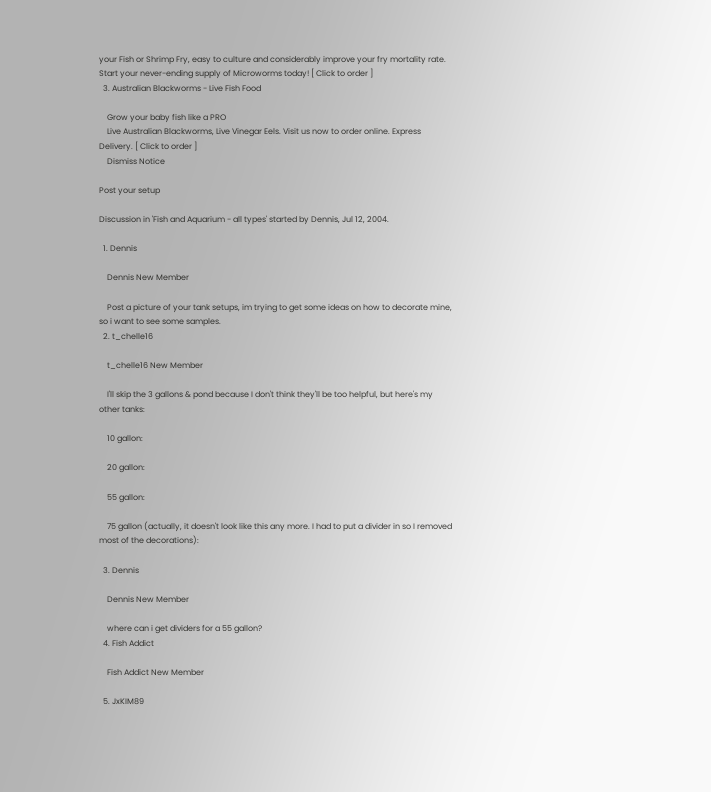your Fish or Shrimp Fry, easy to culture and considerably improve your fry mortality rate. Start your never-ending supply of Microworms today! [ Click to order ]
  3. Australian Blackworms - Live Fish Food

    Grow your baby fish like a PRO
    Live Australian Blackworms, Live Vinegar Eels. Visit us now to order online. Express Delivery. [ Click to order ]
    Dismiss Notice

Post your setup

Discussion in 'Fish and Aquarium - all types' started by Dennis, Jul 12, 2004.

  1. Dennis

    Dennis New Member

    Post a picture of your tank setups, im trying to get some ideas on how to decorate mine, so i want to see some samples.
  2. t_chelle16

    t_chelle16 New Member

    I'll skip the 3 gallons & pond because I don't think they'll be too helpful, but here's my other tanks:

    10 gallon:

    20 gallon:

    55 gallon:

    75 gallon (actually, it doesn't look like this any more. I had to put a divider in so I removed most of the decorations):

  3. Dennis

    Dennis New Member

    where can i get dividers for a 55 gallon?
  4. Fish Addict

    Fish Addict New Member

  5. JxKIM89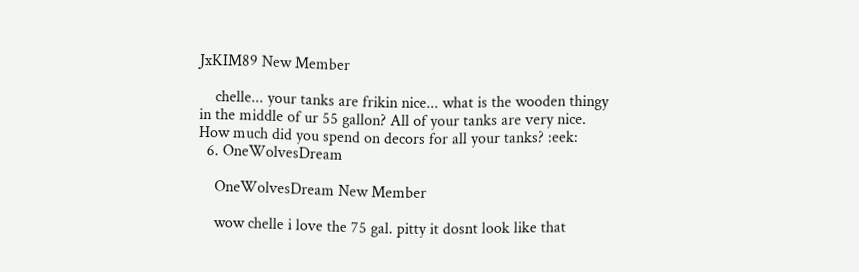JxKIM89 New Member

    chelle... your tanks are frikin nice... what is the wooden thingy in the middle of ur 55 gallon? All of your tanks are very nice. How much did you spend on decors for all your tanks? :eek:
  6. OneWolvesDream

    OneWolvesDream New Member

    wow chelle i love the 75 gal. pitty it dosnt look like that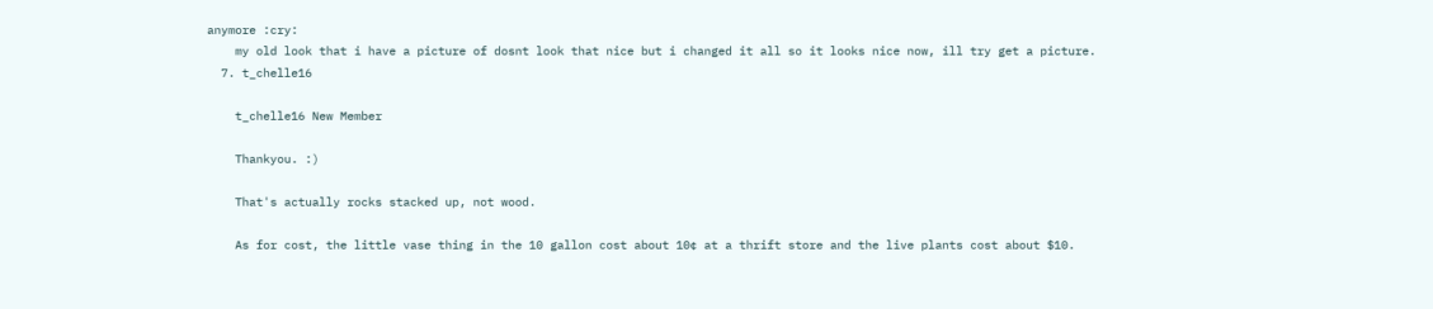anymore :cry:
    my old look that i have a picture of dosnt look that nice but i changed it all so it looks nice now, ill try get a picture.
  7. t_chelle16

    t_chelle16 New Member

    Thankyou. :)

    That's actually rocks stacked up, not wood.

    As for cost, the little vase thing in the 10 gallon cost about 10¢ at a thrift store and the live plants cost about $10.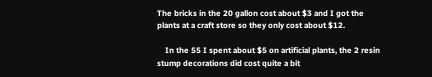The bricks in the 20 gallon cost about $3 and I got the plants at a craft store so they only cost about $12.

    In the 55 I spent about $5 on artificial plants, the 2 resin stump decorations did cost quite a bit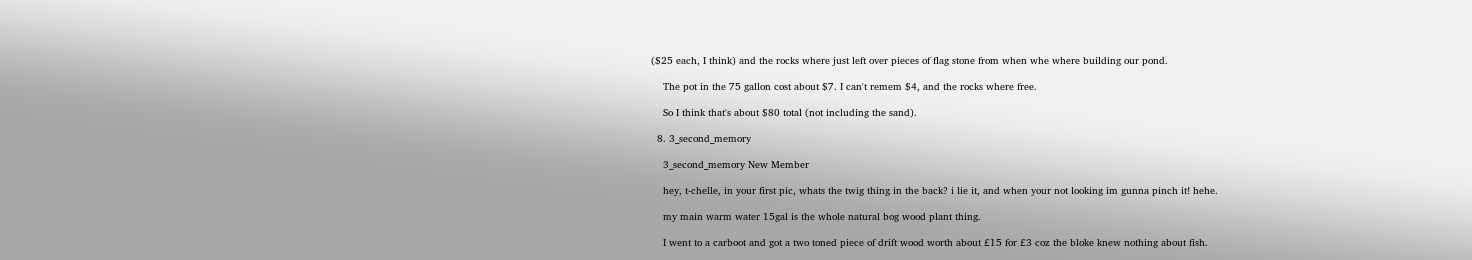($25 each, I think) and the rocks where just left over pieces of flag stone from when whe where building our pond.

    The pot in the 75 gallon cost about $7. I can't remem $4, and the rocks where free.

    So I think that's about $80 total (not including the sand).

  8. 3_second_memory

    3_second_memory New Member

    hey, t-chelle, in your first pic, whats the twig thing in the back? i lie it, and when your not looking im gunna pinch it! hehe.

    my main warm water 15gal is the whole natural bog wood plant thing.

    I went to a carboot and got a two toned piece of drift wood worth about £15 for £3 coz the bloke knew nothing about fish.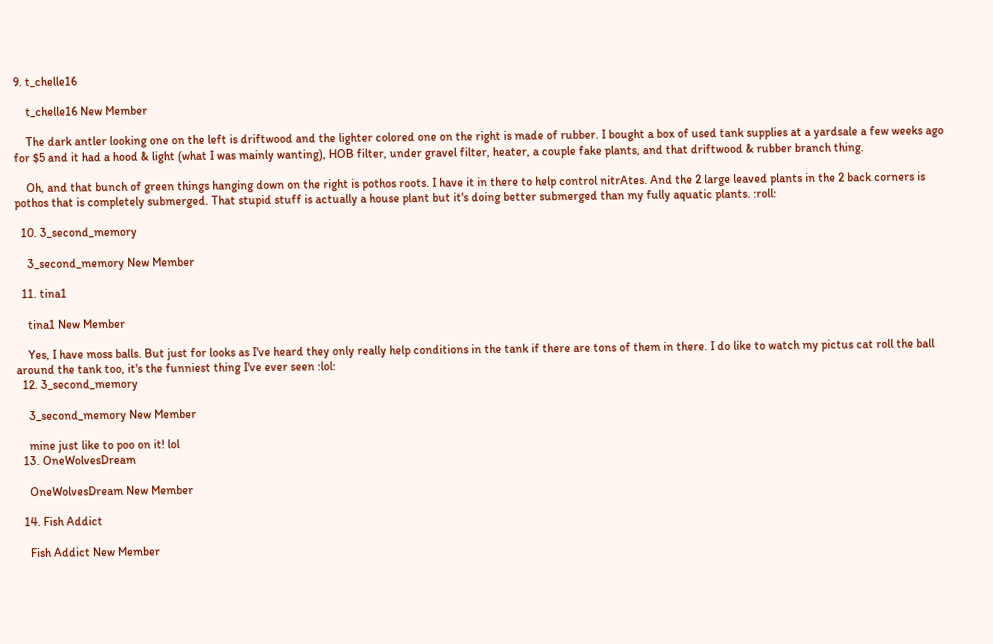9. t_chelle16

    t_chelle16 New Member

    The dark antler looking one on the left is driftwood and the lighter colored one on the right is made of rubber. I bought a box of used tank supplies at a yardsale a few weeks ago for $5 and it had a hood & light (what I was mainly wanting), HOB filter, under gravel filter, heater, a couple fake plants, and that driftwood & rubber branch thing.

    Oh, and that bunch of green things hanging down on the right is pothos roots. I have it in there to help control nitrAtes. And the 2 large leaved plants in the 2 back corners is pothos that is completely submerged. That stupid stuff is actually a house plant but it's doing better submerged than my fully aquatic plants. :roll:

  10. 3_second_memory

    3_second_memory New Member

  11. tina1

    tina1 New Member

    Yes, I have moss balls. But just for looks as I've heard they only really help conditions in the tank if there are tons of them in there. I do like to watch my pictus cat roll the ball around the tank too, it's the funniest thing I've ever seen :lol:
  12. 3_second_memory

    3_second_memory New Member

    mine just like to poo on it! lol
  13. OneWolvesDream

    OneWolvesDream New Member

  14. Fish Addict

    Fish Addict New Member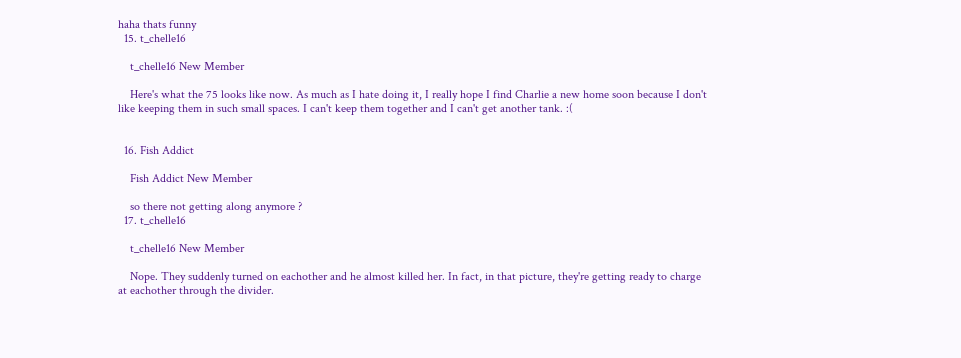haha thats funny
  15. t_chelle16

    t_chelle16 New Member

    Here's what the 75 looks like now. As much as I hate doing it, I really hope I find Charlie a new home soon because I don't like keeping them in such small spaces. I can't keep them together and I can't get another tank. :(


  16. Fish Addict

    Fish Addict New Member

    so there not getting along anymore ?
  17. t_chelle16

    t_chelle16 New Member

    Nope. They suddenly turned on eachother and he almost killed her. In fact, in that picture, they're getting ready to charge at eachother through the divider.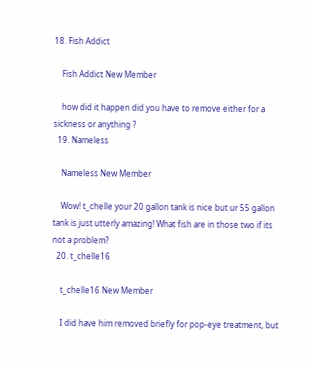18. Fish Addict

    Fish Addict New Member

    how did it happen did you have to remove either for a sickness or anything ?
  19. Nameless

    Nameless New Member

    Wow! t_chelle your 20 gallon tank is nice but ur 55 gallon tank is just utterly amazing! What fish are in those two if its not a problem?
  20. t_chelle16

    t_chelle16 New Member

    I did have him removed briefly for pop-eye treatment, but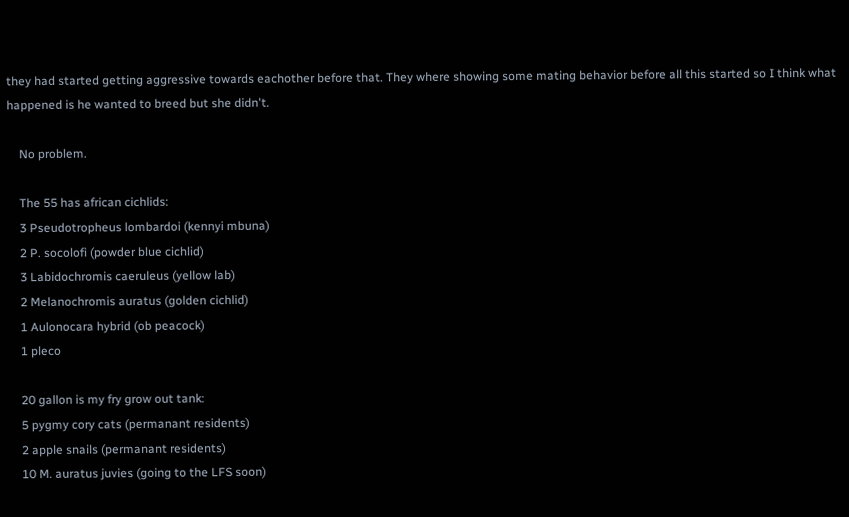they had started getting aggressive towards eachother before that. They where showing some mating behavior before all this started so I think what happened is he wanted to breed but she didn't.

    No problem.

    The 55 has african cichlids:
    3 Pseudotropheus lombardoi (kennyi mbuna)
    2 P. socolofi (powder blue cichlid)
    3 Labidochromis caeruleus (yellow lab)
    2 Melanochromis auratus (golden cichlid)
    1 Aulonocara hybrid (ob peacock)
    1 pleco

    20 gallon is my fry grow out tank:
    5 pygmy cory cats (permanant residents)
    2 apple snails (permanant residents)
    10 M. auratus juvies (going to the LFS soon)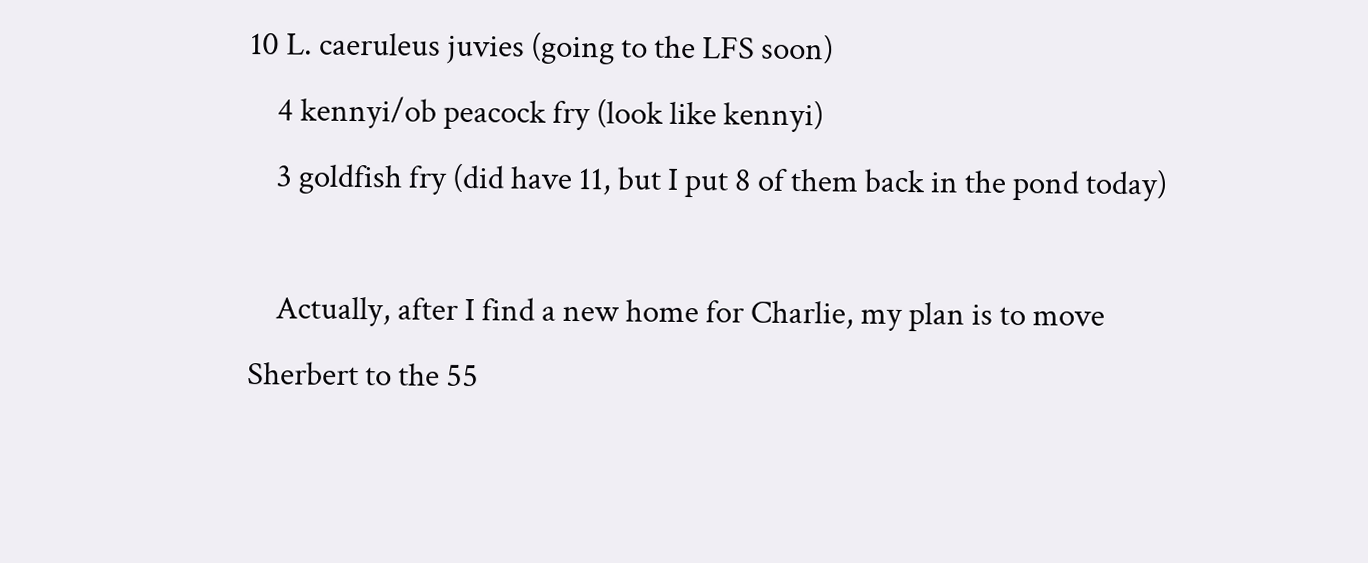10 L. caeruleus juvies (going to the LFS soon)
    4 kennyi/ob peacock fry (look like kennyi)
    3 goldfish fry (did have 11, but I put 8 of them back in the pond today)

    Actually, after I find a new home for Charlie, my plan is to move Sherbert to the 55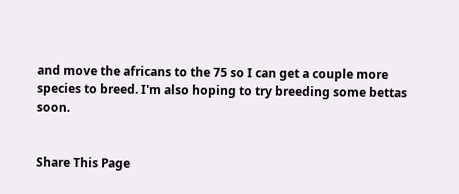and move the africans to the 75 so I can get a couple more species to breed. I'm also hoping to try breeding some bettas soon.


Share This Page